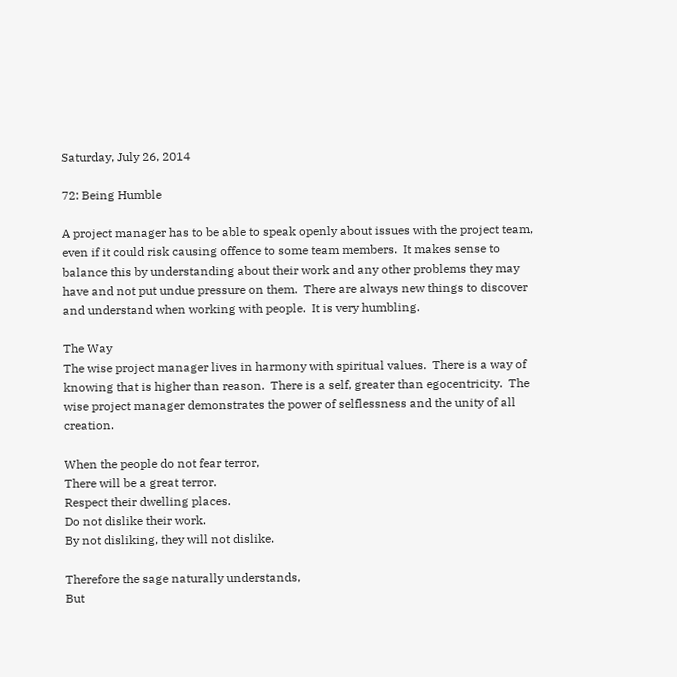Saturday, July 26, 2014

72: Being Humble

A project manager has to be able to speak openly about issues with the project team, even if it could risk causing offence to some team members.  It makes sense to balance this by understanding about their work and any other problems they may have and not put undue pressure on them.  There are always new things to discover and understand when working with people.  It is very humbling.

The Way
The wise project manager lives in harmony with spiritual values.  There is a way of knowing that is higher than reason.  There is a self, greater than egocentricity.  The wise project manager demonstrates the power of selflessness and the unity of all creation.

When the people do not fear terror,
There will be a great terror.
Respect their dwelling places.
Do not dislike their work.
By not disliking, they will not dislike.

Therefore the sage naturally understands,
But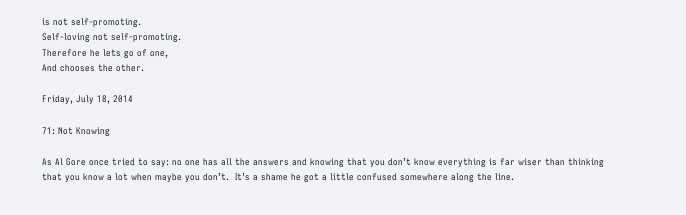is not self-promoting.
Self-loving not self-promoting.
Therefore he lets go of one,
And chooses the other.

Friday, July 18, 2014

71: Not Knowing

As Al Gore once tried to say: no one has all the answers and knowing that you don’t know everything is far wiser than thinking that you know a lot when maybe you don’t.  It’s a shame he got a little confused somewhere along the line.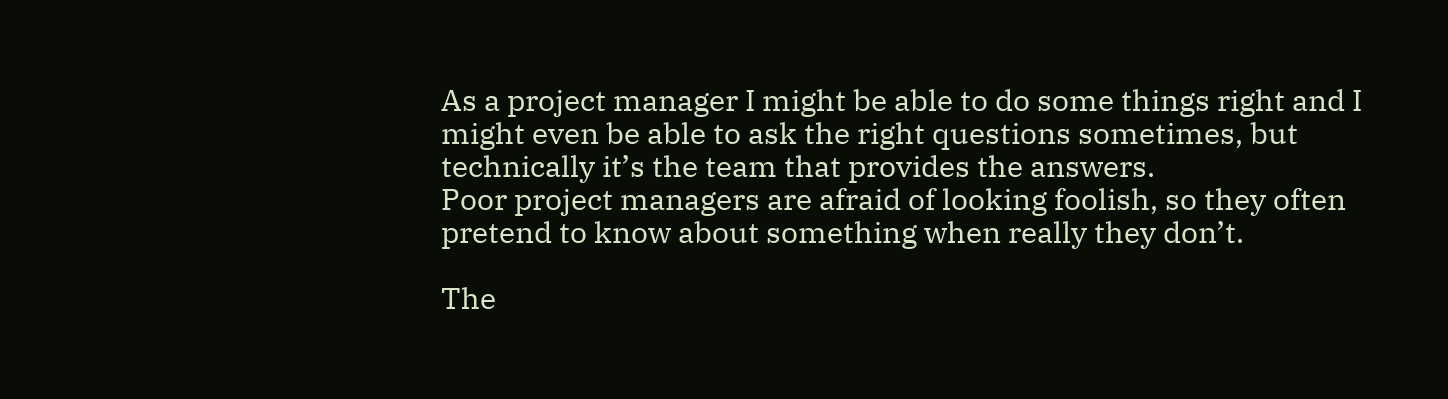As a project manager I might be able to do some things right and I might even be able to ask the right questions sometimes, but technically it’s the team that provides the answers.
Poor project managers are afraid of looking foolish, so they often pretend to know about something when really they don’t.

The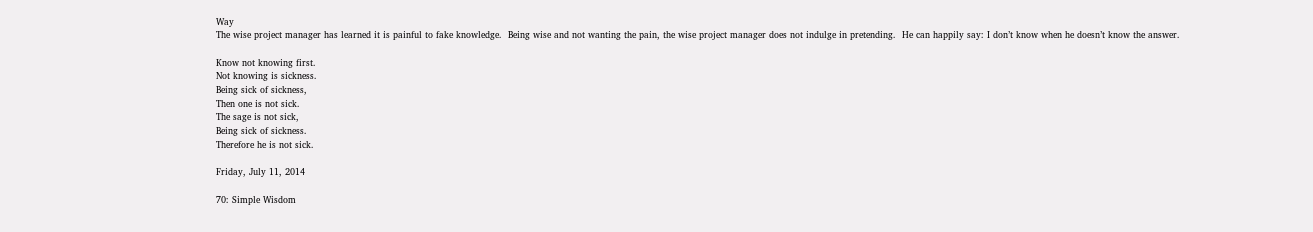Way
The wise project manager has learned it is painful to fake knowledge.  Being wise and not wanting the pain, the wise project manager does not indulge in pretending.  He can happily say: I don’t know when he doesn’t know the answer.

Know not knowing first.
Not knowing is sickness.
Being sick of sickness,
Then one is not sick.
The sage is not sick,
Being sick of sickness.
Therefore he is not sick.

Friday, July 11, 2014

70: Simple Wisdom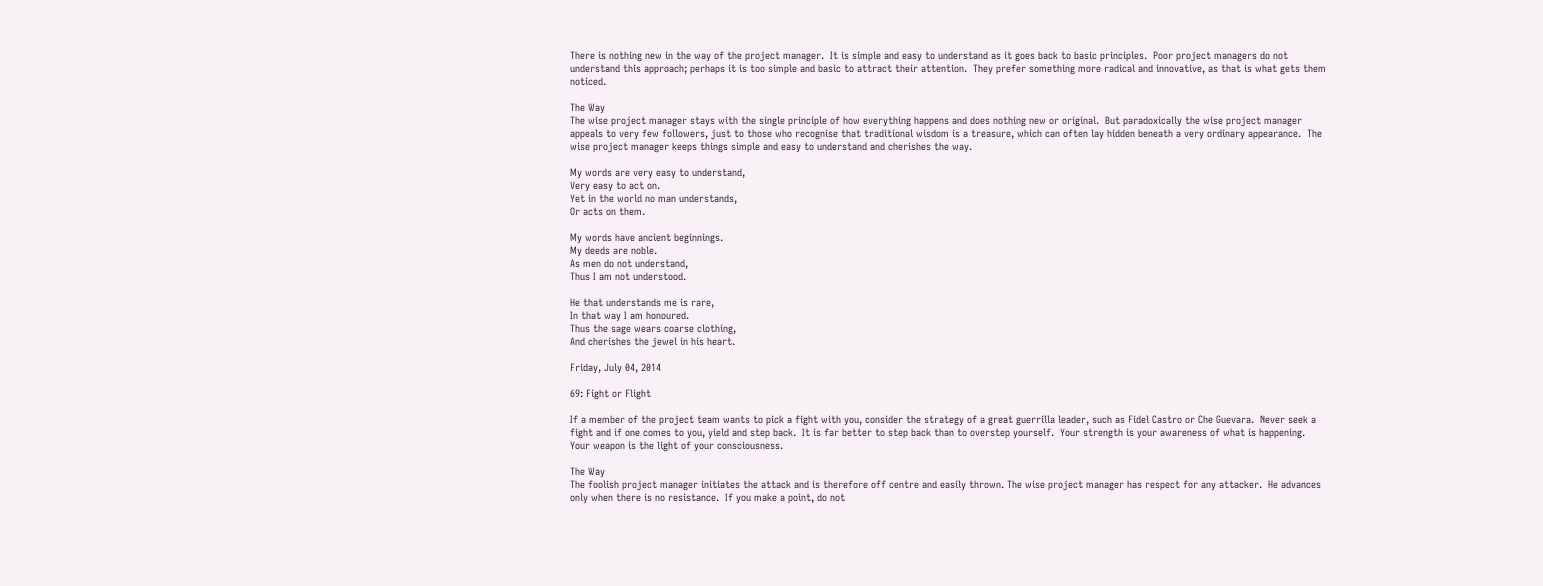There is nothing new in the way of the project manager.  It is simple and easy to understand as it goes back to basic principles.  Poor project managers do not understand this approach; perhaps it is too simple and basic to attract their attention.  They prefer something more radical and innovative, as that is what gets them noticed.

The Way
The wise project manager stays with the single principle of how everything happens and does nothing new or original.  But paradoxically the wise project manager appeals to very few followers, just to those who recognise that traditional wisdom is a treasure, which can often lay hidden beneath a very ordinary appearance.  The wise project manager keeps things simple and easy to understand and cherishes the way.

My words are very easy to understand,
Very easy to act on.
Yet in the world no man understands,
Or acts on them.

My words have ancient beginnings.
My deeds are noble.
As men do not understand,
Thus I am not understood.

He that understands me is rare,
In that way I am honoured.
Thus the sage wears coarse clothing,
And cherishes the jewel in his heart.

Friday, July 04, 2014

69: Fight or Flight

If a member of the project team wants to pick a fight with you, consider the strategy of a great guerrilla leader, such as Fidel Castro or Che Guevara.  Never seek a fight and if one comes to you, yield and step back.  It is far better to step back than to overstep yourself.  Your strength is your awareness of what is happening.  Your weapon is the light of your consciousness.

The Way
The foolish project manager initiates the attack and is therefore off centre and easily thrown. The wise project manager has respect for any attacker.  He advances only when there is no resistance.  If you make a point, do not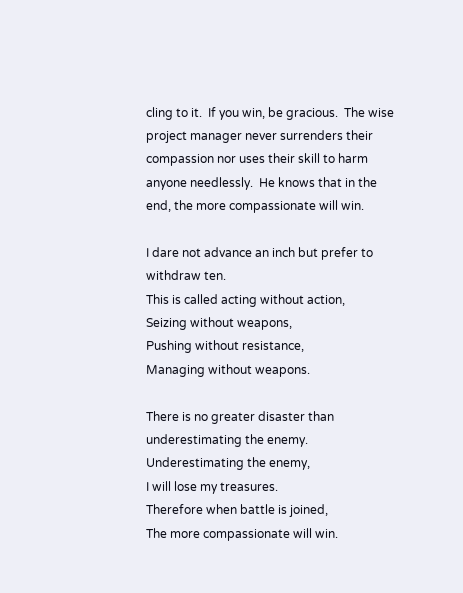cling to it.  If you win, be gracious.  The wise project manager never surrenders their compassion nor uses their skill to harm anyone needlessly.  He knows that in the end, the more compassionate will win.

I dare not advance an inch but prefer to withdraw ten.
This is called acting without action,
Seizing without weapons,
Pushing without resistance,
Managing without weapons.

There is no greater disaster than underestimating the enemy.
Underestimating the enemy,
I will lose my treasures.
Therefore when battle is joined,
The more compassionate will win.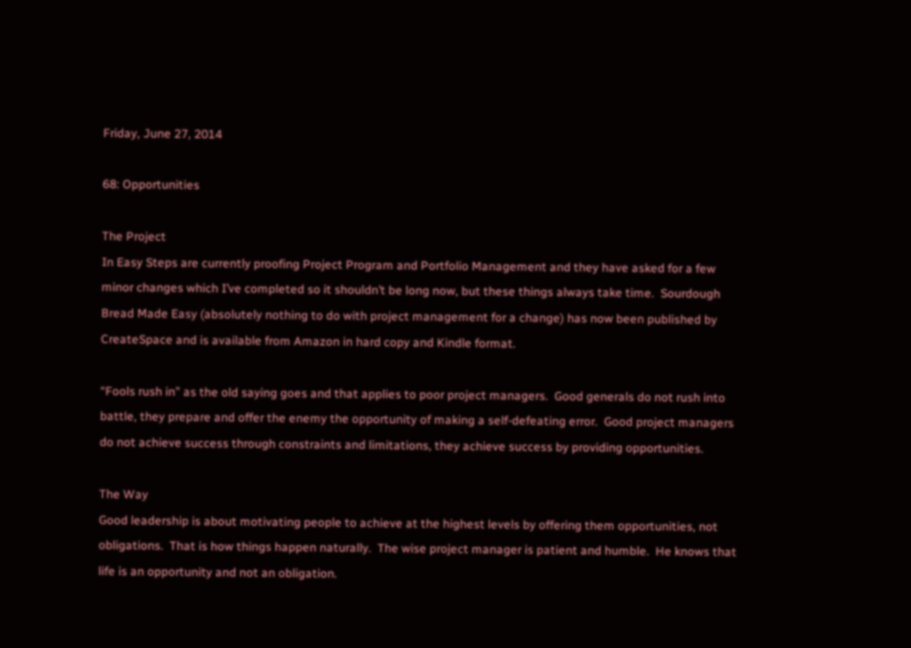Friday, June 27, 2014

68: Opportunities

The Project
In Easy Steps are currently proofing Project Program and Portfolio Management and they have asked for a few minor changes which I’ve completed so it shouldn’t be long now, but these things always take time.  Sourdough Bread Made Easy (absolutely nothing to do with project management for a change) has now been published by CreateSpace and is available from Amazon in hard copy and Kindle format.

“Fools rush in” as the old saying goes and that applies to poor project managers.  Good generals do not rush into battle, they prepare and offer the enemy the opportunity of making a self-defeating error.  Good project managers do not achieve success through constraints and limitations, they achieve success by providing opportunities.

The Way
Good leadership is about motivating people to achieve at the highest levels by offering them opportunities, not obligations.  That is how things happen naturally.  The wise project manager is patient and humble.  He knows that life is an opportunity and not an obligation.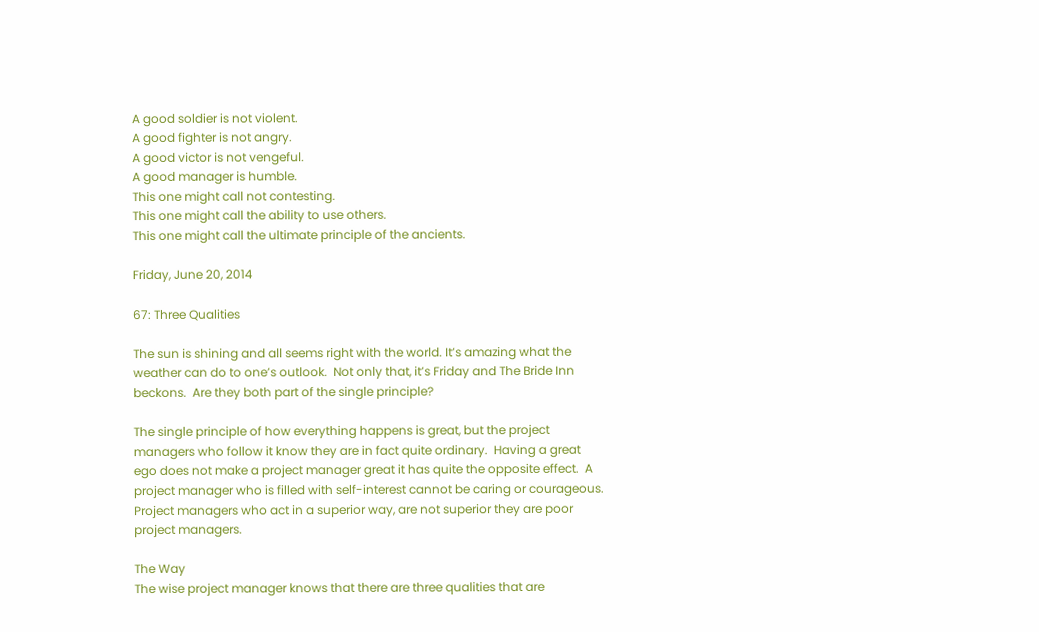A good soldier is not violent.
A good fighter is not angry.
A good victor is not vengeful.
A good manager is humble.
This one might call not contesting.
This one might call the ability to use others.
This one might call the ultimate principle of the ancients.

Friday, June 20, 2014

67: Three Qualities

The sun is shining and all seems right with the world. It’s amazing what the weather can do to one’s outlook.  Not only that, it’s Friday and The Bride Inn beckons.  Are they both part of the single principle?

The single principle of how everything happens is great, but the project managers who follow it know they are in fact quite ordinary.  Having a great ego does not make a project manager great it has quite the opposite effect.  A project manager who is filled with self-interest cannot be caring or courageous.  Project managers who act in a superior way, are not superior they are poor project managers.

The Way
The wise project manager knows that there are three qualities that are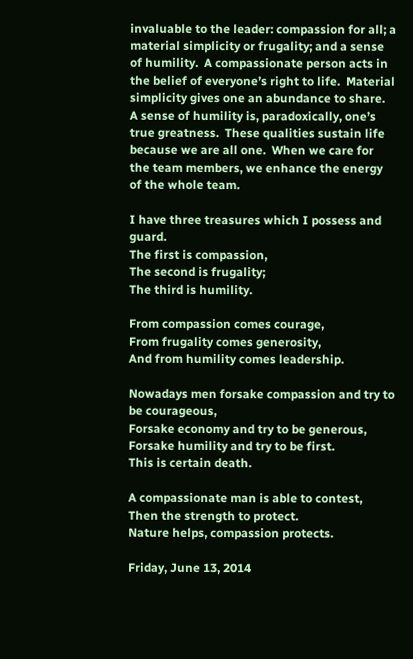invaluable to the leader: compassion for all; a material simplicity or frugality; and a sense of humility.  A compassionate person acts in the belief of everyone’s right to life.  Material simplicity gives one an abundance to share.  A sense of humility is, paradoxically, one’s true greatness.  These qualities sustain life because we are all one.  When we care for the team members, we enhance the energy of the whole team.

I have three treasures which I possess and guard.
The first is compassion,
The second is frugality;
The third is humility.

From compassion comes courage,
From frugality comes generosity,
And from humility comes leadership.

Nowadays men forsake compassion and try to be courageous,
Forsake economy and try to be generous,
Forsake humility and try to be first.
This is certain death.

A compassionate man is able to contest,
Then the strength to protect.
Nature helps, compassion protects.

Friday, June 13, 2014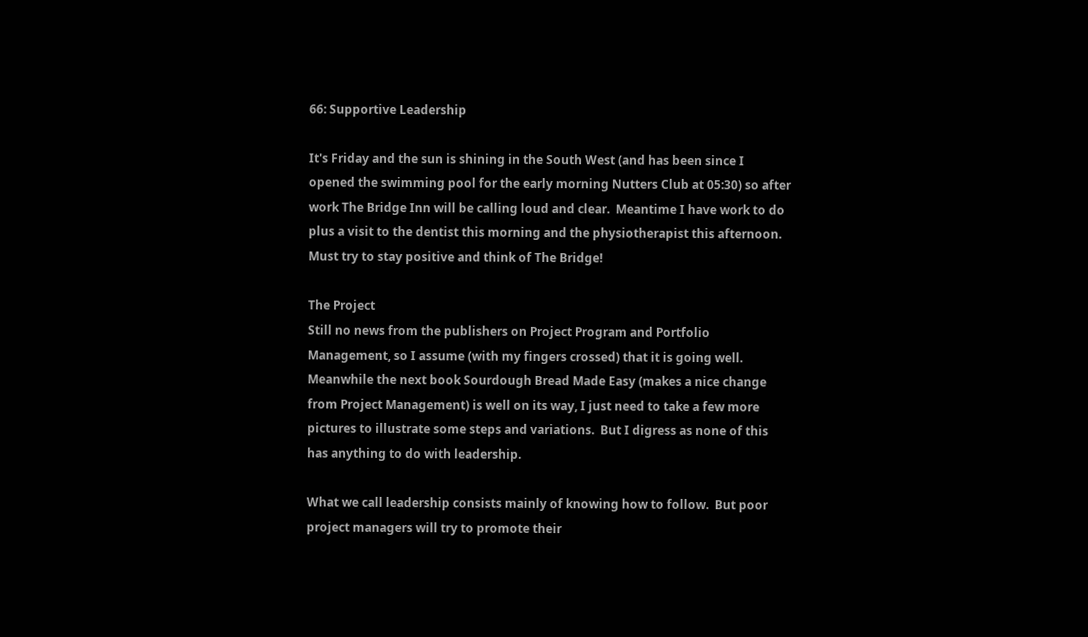66: Supportive Leadership

It's Friday and the sun is shining in the South West (and has been since I opened the swimming pool for the early morning Nutters Club at 05:30) so after work The Bridge Inn will be calling loud and clear.  Meantime I have work to do plus a visit to the dentist this morning and the physiotherapist this afternoon.  Must try to stay positive and think of The Bridge!

The Project
Still no news from the publishers on Project Program and Portfolio Management, so I assume (with my fingers crossed) that it is going well.  Meanwhile the next book Sourdough Bread Made Easy (makes a nice change from Project Management) is well on its way, I just need to take a few more pictures to illustrate some steps and variations.  But I digress as none of this has anything to do with leadership.

What we call leadership consists mainly of knowing how to follow.  But poor project managers will try to promote their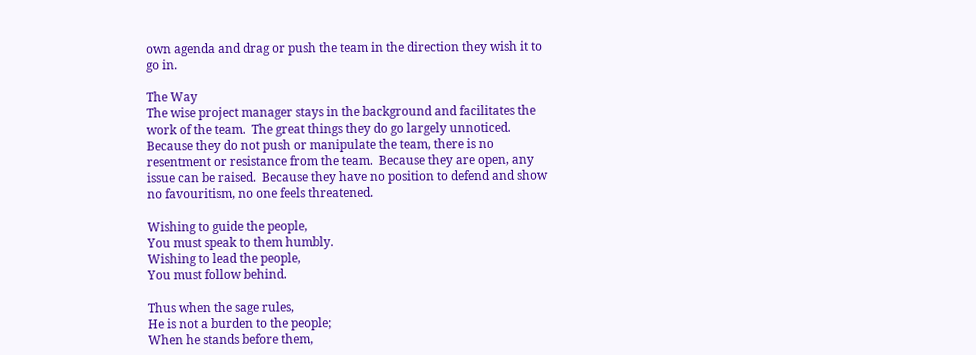own agenda and drag or push the team in the direction they wish it to go in.

The Way
The wise project manager stays in the background and facilitates the work of the team.  The great things they do go largely unnoticed.  Because they do not push or manipulate the team, there is no resentment or resistance from the team.  Because they are open, any issue can be raised.  Because they have no position to defend and show no favouritism, no one feels threatened.

Wishing to guide the people,
You must speak to them humbly.
Wishing to lead the people,
You must follow behind.

Thus when the sage rules,
He is not a burden to the people;
When he stands before them,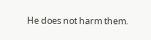He does not harm them.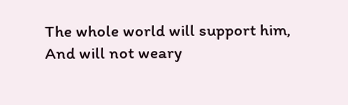The whole world will support him,
And will not weary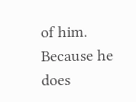of him.
Because he does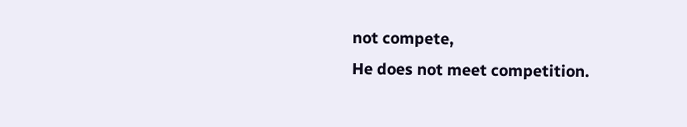not compete,
He does not meet competition.